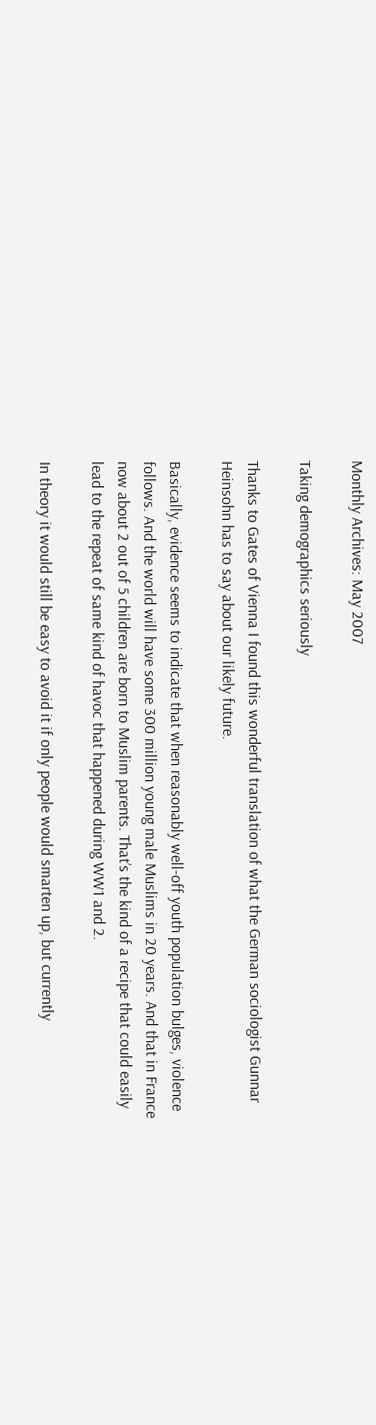Monthly Archives: May 2007

Taking demographics seriously

Thanks to Gates of Vienna I found this wonderful translation of what the German sociologist Gunnar Heinsohn has to say about our likely future.

Basically, evidence seems to indicate that when reasonably well-off youth population bulges, violence follows. And the world will have some 300 million young male Muslims in 20 years. And that in France now about 2 out of 5 children are born to Muslim parents. That’s the kind of a recipe that could easily lead to the repeat of same kind of havoc that happened during WW1 and 2.

In theory it would still be easy to avoid it if only people would smarten up, but currently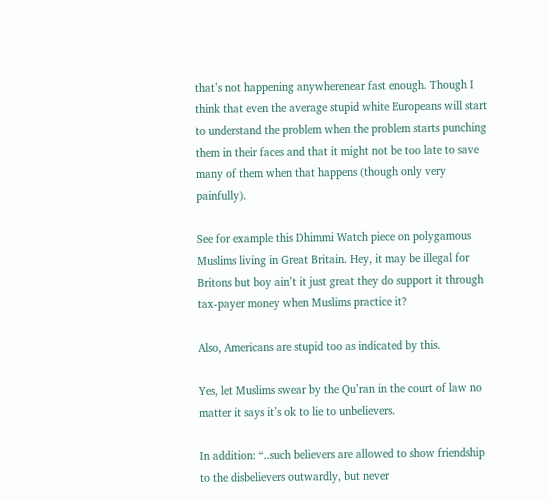that’s not happening anywherenear fast enough. Though I think that even the average stupid white Europeans will start to understand the problem when the problem starts punching them in their faces and that it might not be too late to save many of them when that happens (though only very painfully).

See for example this Dhimmi Watch piece on polygamous Muslims living in Great Britain. Hey, it may be illegal for Britons but boy ain’t it just great they do support it through tax-payer money when Muslims practice it?

Also, Americans are stupid too as indicated by this.

Yes, let Muslims swear by the Qu’ran in the court of law no matter it says it’s ok to lie to unbelievers.

In addition: “..such believers are allowed to show friendship to the disbelievers outwardly, but never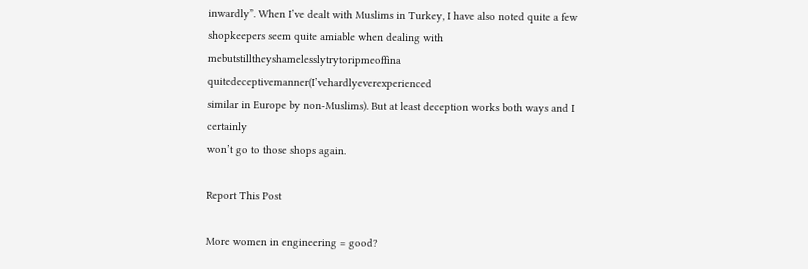inwardly”. When I’ve dealt with Muslims in Turkey, I have also noted quite a few shopkeepers seem quite amiable when dealing with mebutstilltheyshamelesslytrytoripmeoffina quitedeceptivemanner(I’vehardlyeverexperienced
similar in Europe by non-Muslims). But at least deception works both ways and I certainly
won’t go to those shops again.

Report This Post

More women in engineering = good?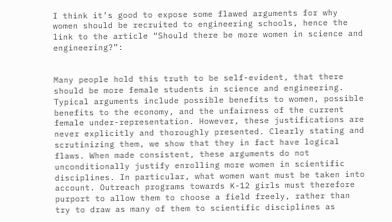I think it’s good to expose some flawed arguments for why women should be recruited to engineering schools, hence the link to the article “Should there be more women in science and engineering?”:


Many people hold this truth to be self-evident, that there should be more female students in science and engineering. Typical arguments include possible benefits to women, possible benefits to the economy, and the unfairness of the current female under-representation. However, these justifications are never explicitly and thoroughly presented. Clearly stating and scrutinizing them, we show that they in fact have logical flaws. When made consistent, these arguments do not unconditionally justify enrolling more women in scientific disciplines. In particular, what women want must be taken into account. Outreach programs towards K-12 girls must therefore purport to allow them to choose a field freely, rather than try to draw as many of them to scientific disciplines as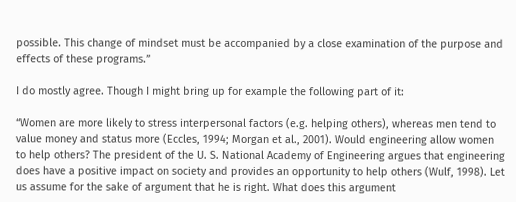possible. This change of mindset must be accompanied by a close examination of the purpose and effects of these programs.”

I do mostly agree. Though I might bring up for example the following part of it:

“Women are more likely to stress interpersonal factors (e.g. helping others), whereas men tend to
value money and status more (Eccles, 1994; Morgan et al., 2001). Would engineering allow women
to help others? The president of the U. S. National Academy of Engineering argues that engineering
does have a positive impact on society and provides an opportunity to help others (Wulf, 1998). Let
us assume for the sake of argument that he is right. What does this argument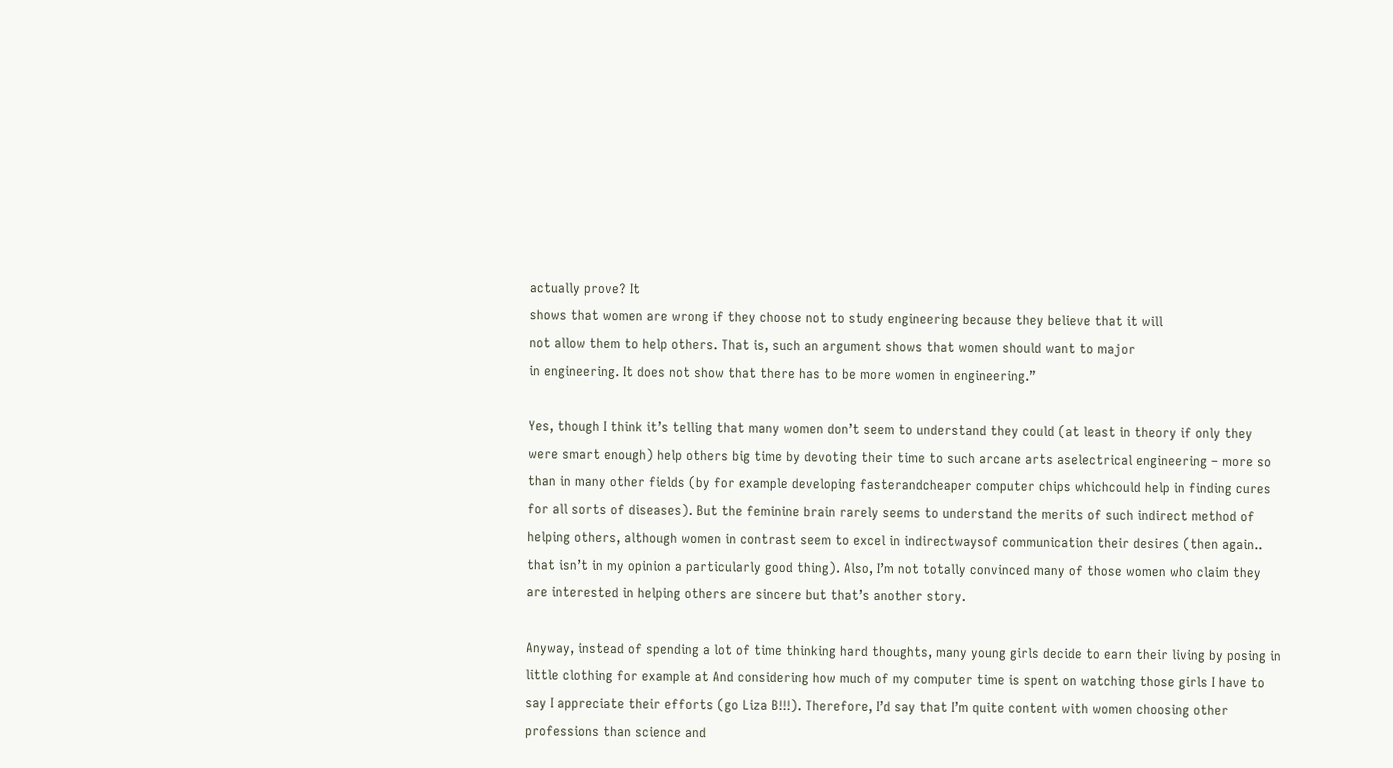actually prove? It
shows that women are wrong if they choose not to study engineering because they believe that it will
not allow them to help others. That is, such an argument shows that women should want to major
in engineering. It does not show that there has to be more women in engineering.”

Yes, though I think it’s telling that many women don’t seem to understand they could (at least in theory if only they were smart enough) help others big time by devoting their time to such arcane arts aselectrical engineering – more so than in many other fields (by for example developing fasterandcheaper computer chips whichcould help in finding cures for all sorts of diseases). But the feminine brain rarely seems to understand the merits of such indirect method of helping others, although women in contrast seem to excel in indirectwaysof communication their desires (then again.. that isn’t in my opinion a particularly good thing). Also, I’m not totally convinced many of those women who claim they are interested in helping others are sincere but that’s another story.

Anyway, instead of spending a lot of time thinking hard thoughts, many young girls decide to earn their living by posing in little clothing for example at And considering how much of my computer time is spent on watching those girls I have to say I appreciate their efforts (go Liza B!!!). Therefore, I’d say that I’m quite content with women choosing other professions than science and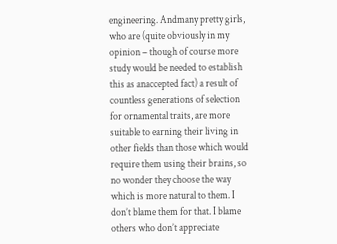engineering. Andmany pretty girls, who are (quite obviously in my opinion – though of course more study would be needed to establish this as anaccepted fact) a result of countless generations of selection for ornamental traits, are more suitable to earning their living in other fields than those which would require them using their brains, so no wonder they choose the way which is more natural to them. I don’t blame them for that. I blame others who don’t appreciate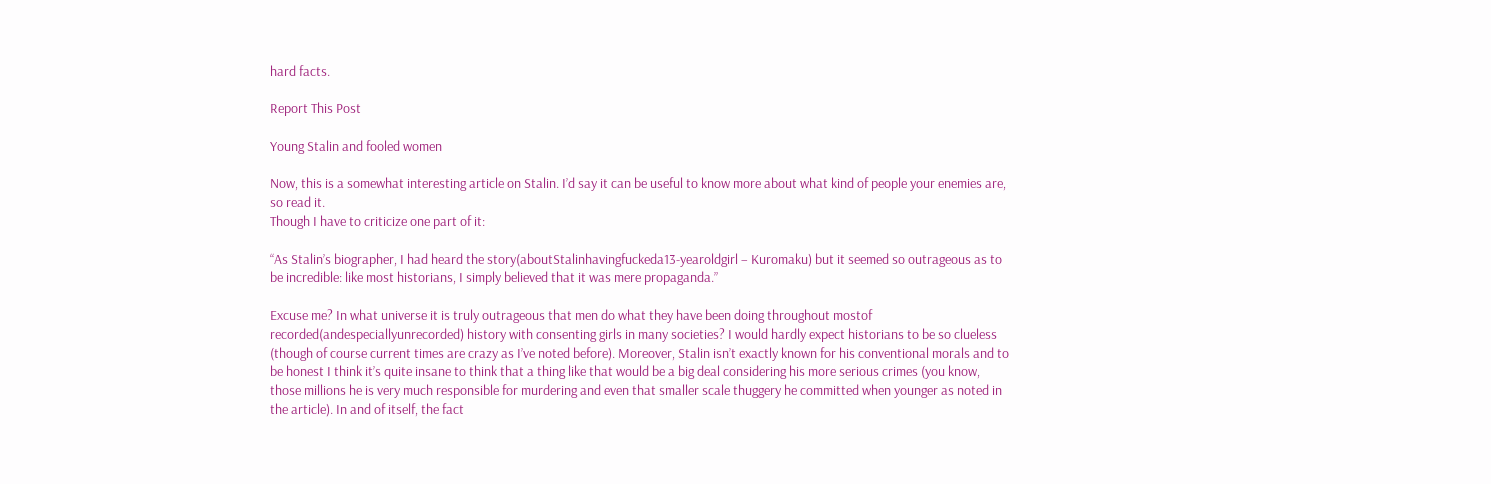hard facts.

Report This Post

Young Stalin and fooled women

Now, this is a somewhat interesting article on Stalin. I’d say it can be useful to know more about what kind of people your enemies are, so read it.
Though I have to criticize one part of it:

“As Stalin’s biographer, I had heard the story(aboutStalinhavingfuckeda13-yearoldgirl – Kuromaku) but it seemed so outrageous as to be incredible: like most historians, I simply believed that it was mere propaganda.”

Excuse me? In what universe it is truly outrageous that men do what they have been doing throughout mostof recorded(andespeciallyunrecorded) history with consenting girls in many societies? I would hardly expect historians to be so clueless (though of course current times are crazy as I’ve noted before). Moreover, Stalin isn’t exactly known for his conventional morals and to be honest I think it’s quite insane to think that a thing like that would be a big deal considering his more serious crimes (you know, those millions he is very much responsible for murdering and even that smaller scale thuggery he committed when younger as noted in the article). In and of itself, the fact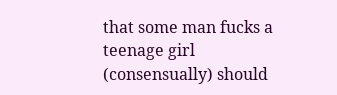that some man fucks a teenage girl (consensually) should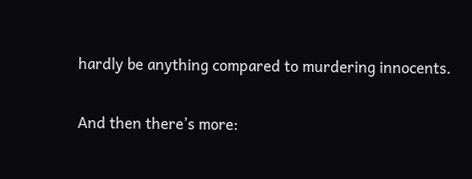hardly be anything compared to murdering innocents.

And then there’s more: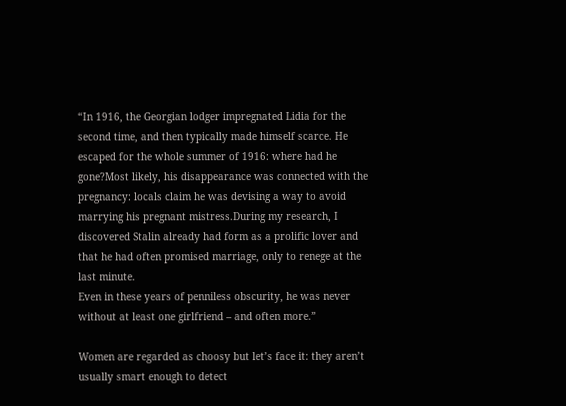“In 1916, the Georgian lodger impregnated Lidia for the second time, and then typically made himself scarce. He escaped for the whole summer of 1916: where had he gone?Most likely, his disappearance was connected with the pregnancy: locals claim he was devising a way to avoid marrying his pregnant mistress.During my research, I discovered Stalin already had form as a prolific lover and that he had often promised marriage, only to renege at the last minute.
Even in these years of penniless obscurity, he was never without at least one girlfriend – and often more.”

Women are regarded as choosy but let’s face it: they aren’t usually smart enough to detect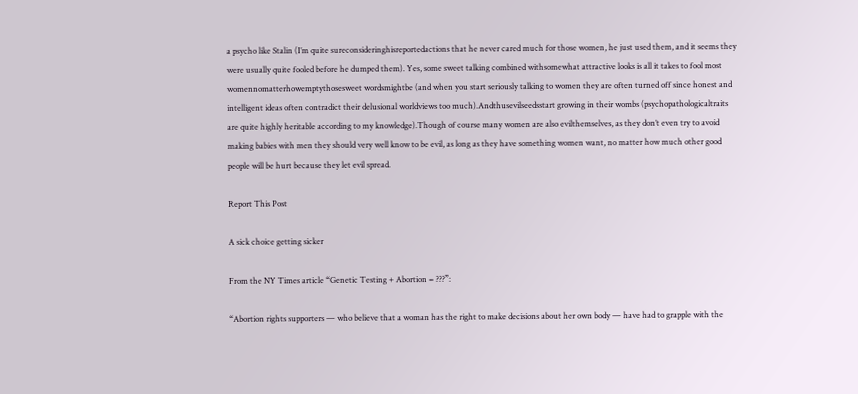a psycho like Stalin (I’m quite sureconsideringhisreportedactions that he never cared much for those women, he just used them, and it seems they were usually quite fooled before he dumped them). Yes, some sweet talking combined withsomewhat attractive looks is all it takes to fool most womennomatterhowemptythosesweet wordsmightbe (and when you start seriously talking to women they are often turned off since honest and intelligent ideas often contradict their delusional worldviews too much).Andthusevilseedsstart growing in their wombs (psychopathologicaltraits are quite highly heritable according to my knowledge).Though of course many women are also evilthemselves, as they don’t even try to avoid making babies with men they should very well know to be evil, as long as they have something women want, no matter how much other good people will be hurt because they let evil spread.

Report This Post

A sick choice getting sicker

From the NY Times article “Genetic Testing + Abortion = ???”:

“Abortion rights supporters — who believe that a woman has the right to make decisions about her own body — have had to grapple with the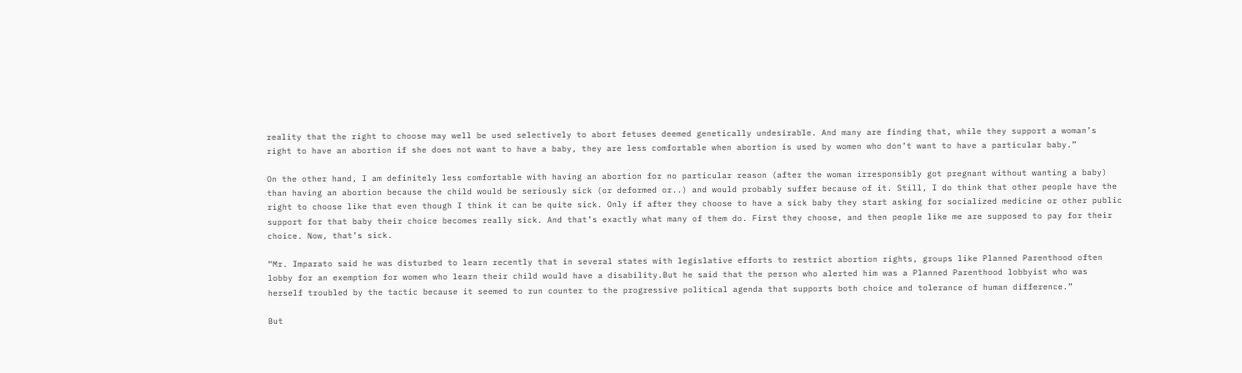reality that the right to choose may well be used selectively to abort fetuses deemed genetically undesirable. And many are finding that, while they support a woman’s right to have an abortion if she does not want to have a baby, they are less comfortable when abortion is used by women who don’t want to have a particular baby.”

On the other hand, I am definitely less comfortable with having an abortion for no particular reason (after the woman irresponsibly got pregnant without wanting a baby) than having an abortion because the child would be seriously sick (or deformed or..) and would probably suffer because of it. Still, I do think that other people have the right to choose like that even though I think it can be quite sick. Only if after they choose to have a sick baby they start asking for socialized medicine or other public support for that baby their choice becomes really sick. And that’s exactly what many of them do. First they choose, and then people like me are supposed to pay for their choice. Now, that’s sick.

“Mr. Imparato said he was disturbed to learn recently that in several states with legislative efforts to restrict abortion rights, groups like Planned Parenthood often lobby for an exemption for women who learn their child would have a disability.But he said that the person who alerted him was a Planned Parenthood lobbyist who was herself troubled by the tactic because it seemed to run counter to the progressive political agenda that supports both choice and tolerance of human difference.”

But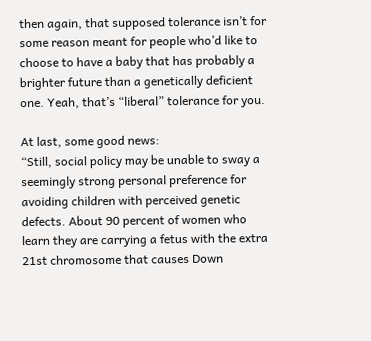then again, that supposed tolerance isn’t for some reason meant for people who’d like to choose to have a baby that has probably a brighter future than a genetically deficient one. Yeah, that’s “liberal” tolerance for you.

At last, some good news:
“Still, social policy may be unable to sway a seemingly strong personal preference for avoiding children with perceived genetic defects. About 90 percent of women who learn they are carrying a fetus with the extra 21st chromosome that causes Down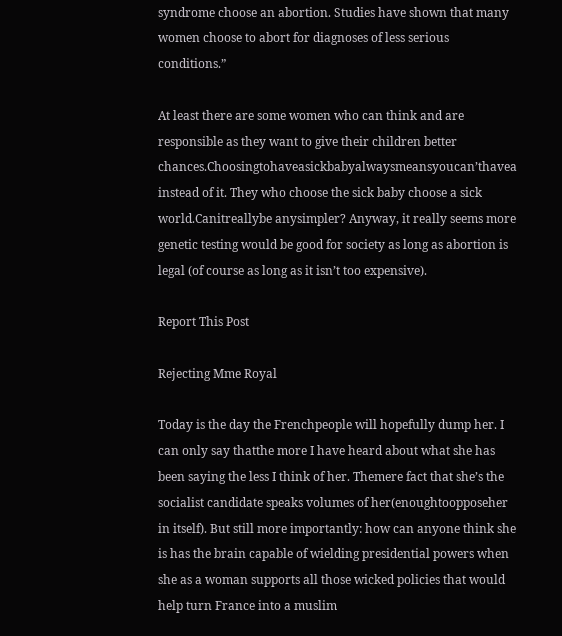syndrome choose an abortion. Studies have shown that many women choose to abort for diagnoses of less serious conditions.”

At least there are some women who can think and are responsible as they want to give their children better chances.Choosingtohaveasickbabyalwaysmeansyoucan’thavea
instead of it. They who choose the sick baby choose a sick world.Canitreallybe anysimpler? Anyway, it really seems more genetic testing would be good for society as long as abortion is legal (of course as long as it isn’t too expensive).

Report This Post

Rejecting Mme Royal

Today is the day the Frenchpeople will hopefully dump her. I can only say thatthe more I have heard about what she has been saying the less I think of her. Themere fact that she’s the socialist candidate speaks volumes of her(enoughtoopposeher in itself). But still more importantly: how can anyone think she is has the brain capable of wielding presidential powers when she as a woman supports all those wicked policies that would help turn France into a muslim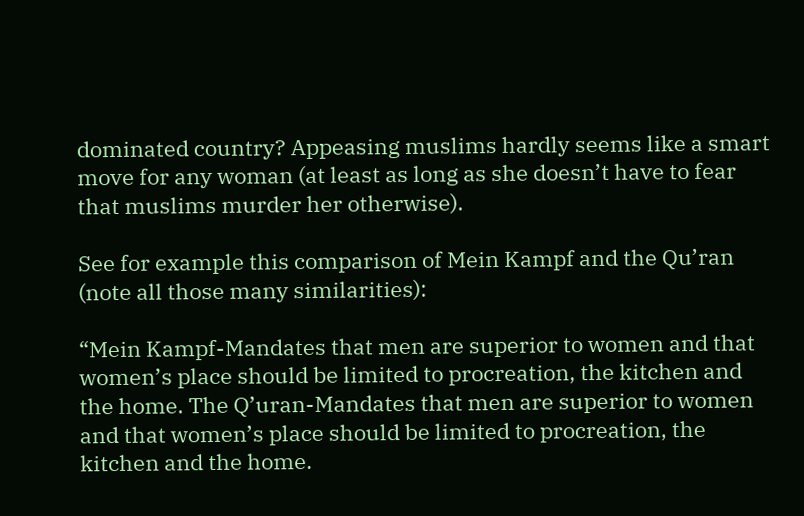dominated country? Appeasing muslims hardly seems like a smart move for any woman (at least as long as she doesn’t have to fear that muslims murder her otherwise).

See for example this comparison of Mein Kampf and the Qu’ran (note all those many similarities):

“Mein Kampf-Mandates that men are superior to women and that women’s place should be limited to procreation, the kitchen and the home. The Q’uran-Mandates that men are superior to women and that women’s place should be limited to procreation, the kitchen and the home.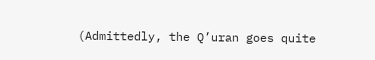(Admittedly, the Q’uran goes quite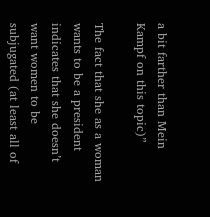a bit farther than Mein Kampf on this topic)”

The fact that she as a woman wants to be a president indicates that she doesn’t want women to be subjugated (at least all of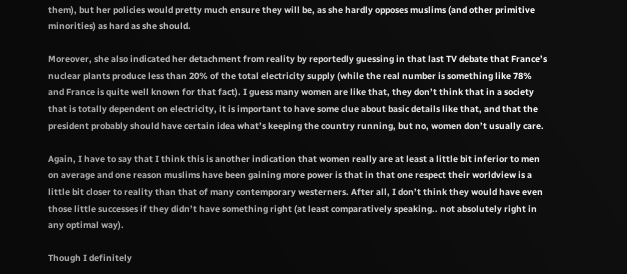them), but her policies would pretty much ensure they will be, as she hardly opposes muslims (and other primitive minorities) as hard as she should.

Moreover, she also indicated her detachment from reality by reportedly guessing in that last TV debate that France’s nuclear plants produce less than 20% of the total electricity supply (while the real number is something like 78% and France is quite well known for that fact). I guess many women are like that, they don’t think that in a society that is totally dependent on electricity, it is important to have some clue about basic details like that, and that the president probably should have certain idea what’s keeping the country running, but no, women don’t usually care.

Again, I have to say that I think this is another indication that women really are at least a little bit inferior to men on average and one reason muslims have been gaining more power is that in that one respect their worldview is a little bit closer to reality than that of many contemporary westerners. After all, I don’t think they would have even those little successes if they didn’t have something right (at least comparatively speaking.. not absolutely right in any optimal way).

Though I definitely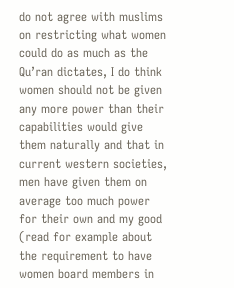do not agree with muslims on restricting what women could do as much as the Qu’ran dictates, I do think women should not be given any more power than their capabilities would give them naturally and that in current western societies, men have given them on average too much power for their own and my good (read for example about the requirement to have women board members in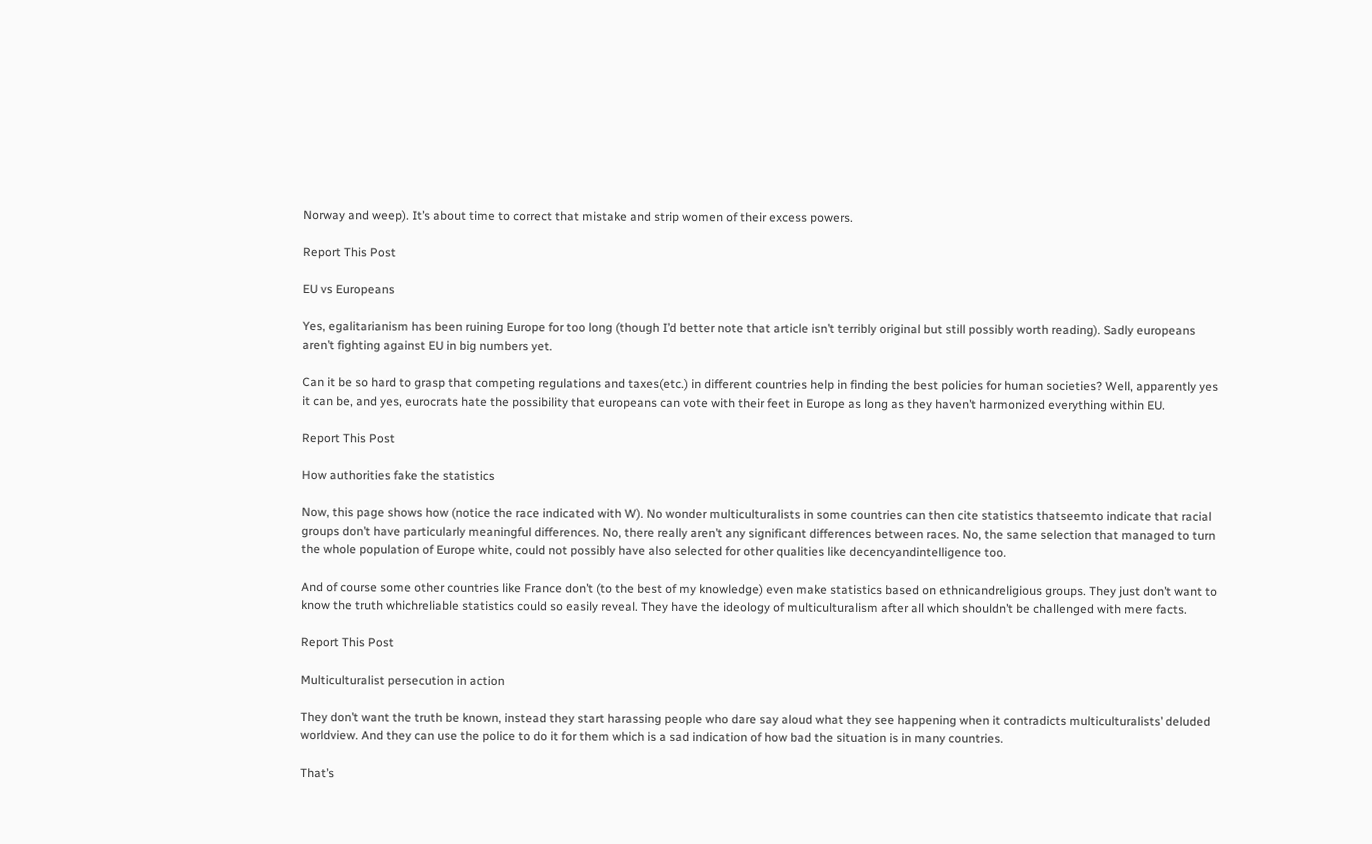Norway and weep). It’s about time to correct that mistake and strip women of their excess powers.

Report This Post

EU vs Europeans

Yes, egalitarianism has been ruining Europe for too long (though I’d better note that article isn’t terribly original but still possibly worth reading). Sadly europeans aren’t fighting against EU in big numbers yet.

Can it be so hard to grasp that competing regulations and taxes(etc.) in different countries help in finding the best policies for human societies? Well, apparently yes it can be, and yes, eurocrats hate the possibility that europeans can vote with their feet in Europe as long as they haven’t harmonized everything within EU.

Report This Post

How authorities fake the statistics

Now, this page shows how (notice the race indicated with W). No wonder multiculturalists in some countries can then cite statistics thatseemto indicate that racial groups don’t have particularly meaningful differences. No, there really aren’t any significant differences between races. No, the same selection that managed to turn the whole population of Europe white, could not possibly have also selected for other qualities like decencyandintelligence too.

And of course some other countries like France don’t (to the best of my knowledge) even make statistics based on ethnicandreligious groups. They just don’t want to know the truth whichreliable statistics could so easily reveal. They have the ideology of multiculturalism after all which shouldn’t be challenged with mere facts.

Report This Post

Multiculturalist persecution in action

They don’t want the truth be known, instead they start harassing people who dare say aloud what they see happening when it contradicts multiculturalists’ deluded worldview. And they can use the police to do it for them which is a sad indication of how bad the situation is in many countries.

That’s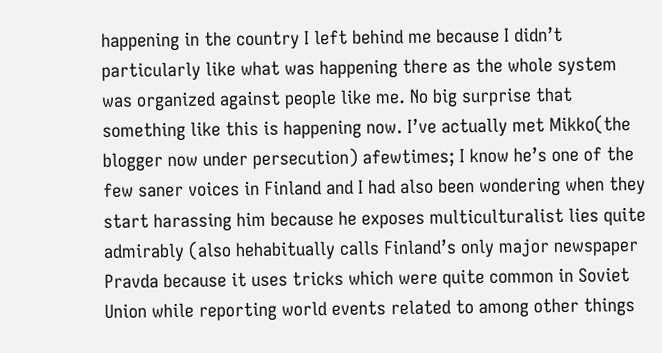happening in the country I left behind me because I didn’t particularly like what was happening there as the whole system was organized against people like me. No big surprise that something like this is happening now. I’ve actually met Mikko(the blogger now under persecution) afewtimes; I know he’s one of the few saner voices in Finland and I had also been wondering when they start harassing him because he exposes multiculturalist lies quite admirably (also hehabitually calls Finland’s only major newspaper Pravda because it uses tricks which were quite common in Soviet Union while reporting world events related to among other things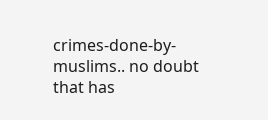crimes-done-by-muslims.. no doubt that has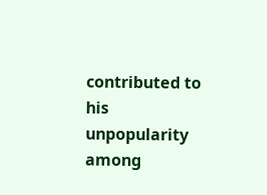contributed to his unpopularity among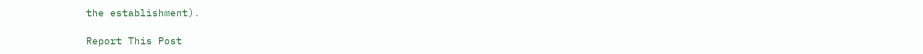the establishment).

Report This Post